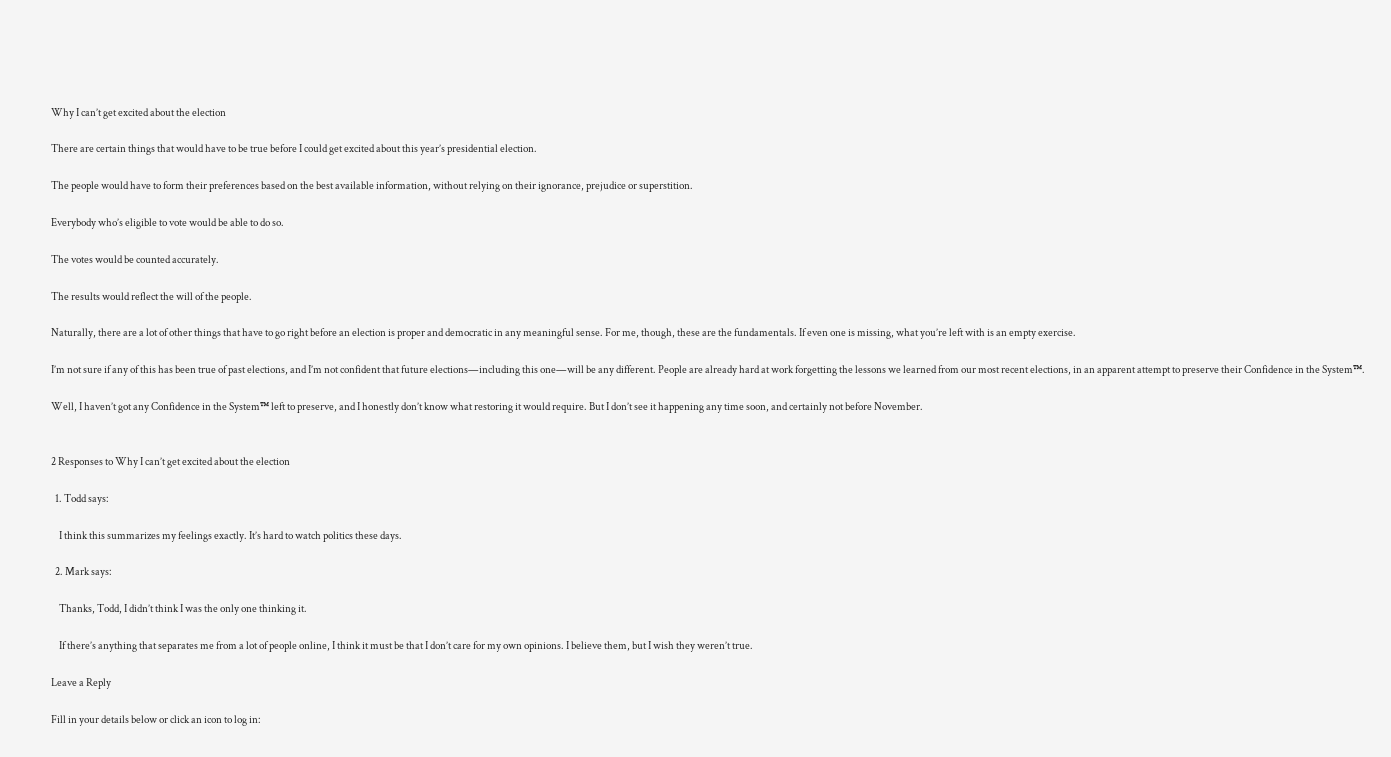Why I can’t get excited about the election

There are certain things that would have to be true before I could get excited about this year’s presidential election.

The people would have to form their preferences based on the best available information, without relying on their ignorance, prejudice or superstition.

Everybody who’s eligible to vote would be able to do so.

The votes would be counted accurately.

The results would reflect the will of the people.

Naturally, there are a lot of other things that have to go right before an election is proper and democratic in any meaningful sense. For me, though, these are the fundamentals. If even one is missing, what you’re left with is an empty exercise.

I’m not sure if any of this has been true of past elections, and I’m not confident that future elections—including this one—will be any different. People are already hard at work forgetting the lessons we learned from our most recent elections, in an apparent attempt to preserve their Confidence in the System™.

Well, I haven’t got any Confidence in the System™ left to preserve, and I honestly don’t know what restoring it would require. But I don’t see it happening any time soon, and certainly not before November.


2 Responses to Why I can’t get excited about the election

  1. Todd says:

    I think this summarizes my feelings exactly. It’s hard to watch politics these days.

  2. Mark says:

    Thanks, Todd, I didn’t think I was the only one thinking it.

    If there’s anything that separates me from a lot of people online, I think it must be that I don’t care for my own opinions. I believe them, but I wish they weren’t true.

Leave a Reply

Fill in your details below or click an icon to log in: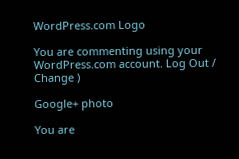WordPress.com Logo

You are commenting using your WordPress.com account. Log Out /  Change )

Google+ photo

You are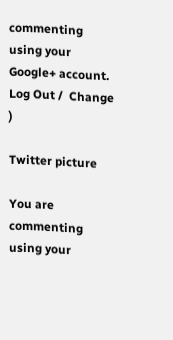commenting using your Google+ account. Log Out /  Change )

Twitter picture

You are commenting using your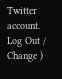Twitter account. Log Out /  Change )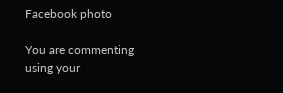Facebook photo

You are commenting using your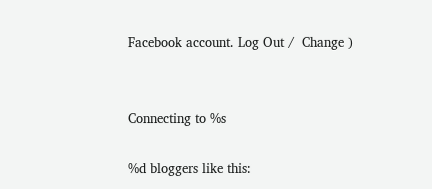Facebook account. Log Out /  Change )


Connecting to %s

%d bloggers like this: